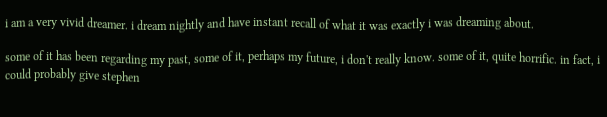i am a very vivid dreamer. i dream nightly and have instant recall of what it was exactly i was dreaming about.

some of it has been regarding my past, some of it, perhaps my future, i don't really know. some of it, quite horrific. in fact, i could probably give stephen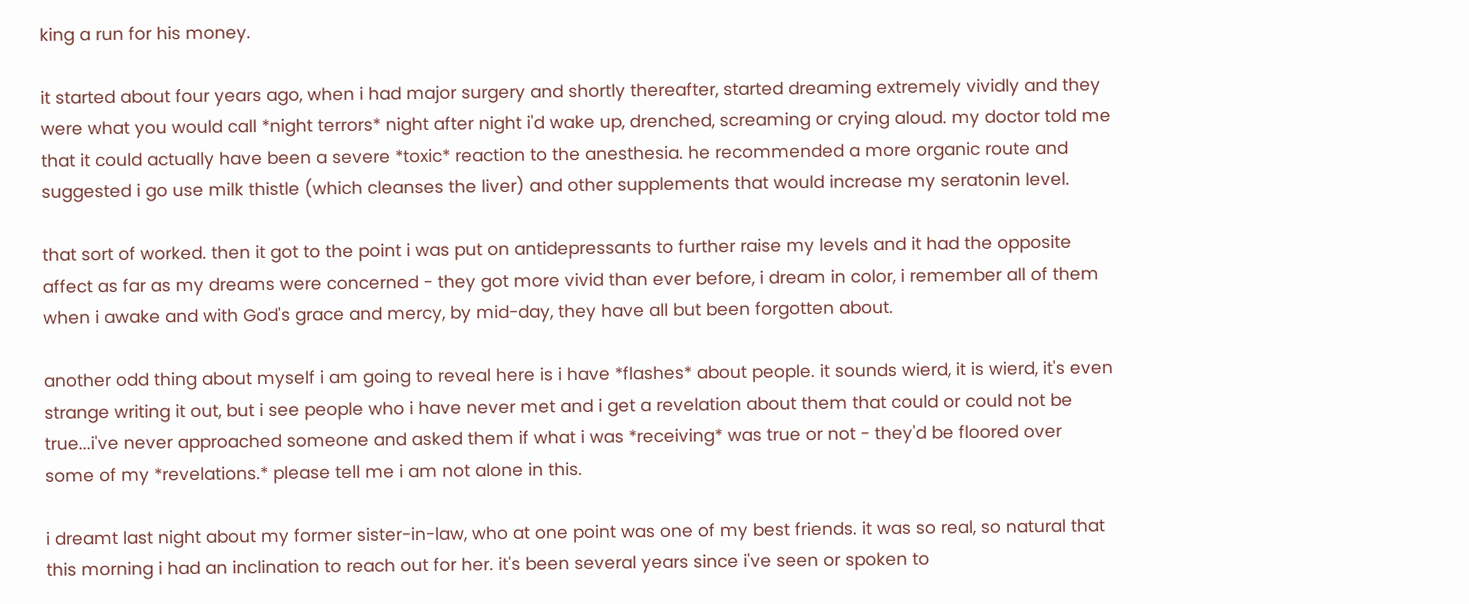king a run for his money.

it started about four years ago, when i had major surgery and shortly thereafter, started dreaming extremely vividly and they were what you would call *night terrors* night after night i'd wake up, drenched, screaming or crying aloud. my doctor told me that it could actually have been a severe *toxic* reaction to the anesthesia. he recommended a more organic route and suggested i go use milk thistle (which cleanses the liver) and other supplements that would increase my seratonin level.

that sort of worked. then it got to the point i was put on antidepressants to further raise my levels and it had the opposite affect as far as my dreams were concerned - they got more vivid than ever before, i dream in color, i remember all of them when i awake and with God's grace and mercy, by mid-day, they have all but been forgotten about.

another odd thing about myself i am going to reveal here is i have *flashes* about people. it sounds wierd, it is wierd, it's even strange writing it out, but i see people who i have never met and i get a revelation about them that could or could not be true...i've never approached someone and asked them if what i was *receiving* was true or not - they'd be floored over some of my *revelations.* please tell me i am not alone in this.

i dreamt last night about my former sister-in-law, who at one point was one of my best friends. it was so real, so natural that this morning i had an inclination to reach out for her. it's been several years since i've seen or spoken to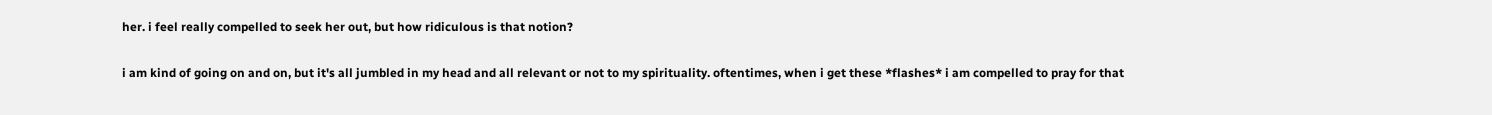her. i feel really compelled to seek her out, but how ridiculous is that notion?

i am kind of going on and on, but it's all jumbled in my head and all relevant or not to my spirituality. oftentimes, when i get these *flashes* i am compelled to pray for that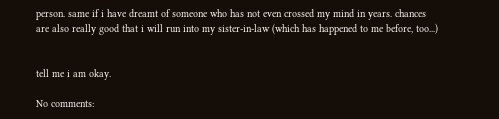person. same if i have dreamt of someone who has not even crossed my mind in years. chances are also really good that i will run into my sister-in-law (which has happened to me before, too...)


tell me i am okay.

No comments: